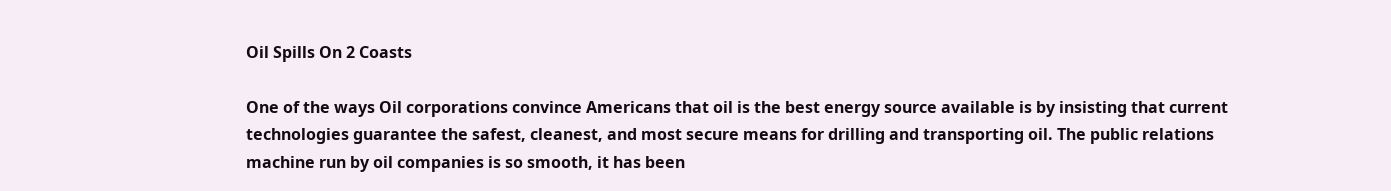Oil Spills On 2 Coasts

One of the ways Oil corporations convince Americans that oil is the best energy source available is by insisting that current technologies guarantee the safest, cleanest, and most secure means for drilling and transporting oil. The public relations machine run by oil companies is so smooth, it has been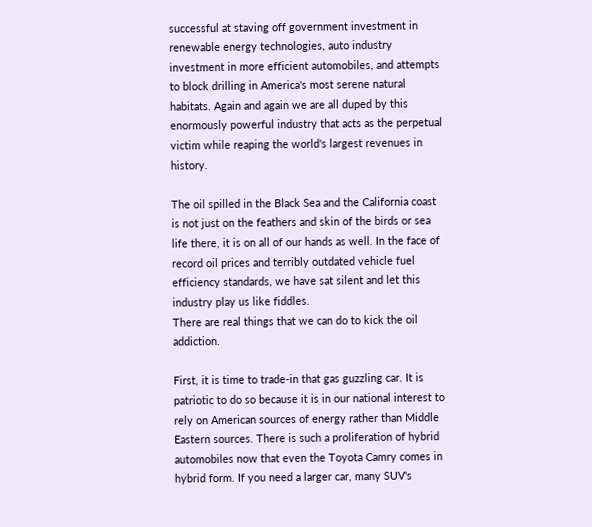successful at staving off government investment in renewable energy technologies, auto industry investment in more efficient automobiles, and attempts to block drilling in America's most serene natural habitats. Again and again we are all duped by this enormously powerful industry that acts as the perpetual victim while reaping the world's largest revenues in history.

The oil spilled in the Black Sea and the California coast is not just on the feathers and skin of the birds or sea life there, it is on all of our hands as well. In the face of record oil prices and terribly outdated vehicle fuel efficiency standards, we have sat silent and let this industry play us like fiddles.
There are real things that we can do to kick the oil addiction.

First, it is time to trade-in that gas guzzling car. It is patriotic to do so because it is in our national interest to rely on American sources of energy rather than Middle Eastern sources. There is such a proliferation of hybrid automobiles now that even the Toyota Camry comes in hybrid form. If you need a larger car, many SUV's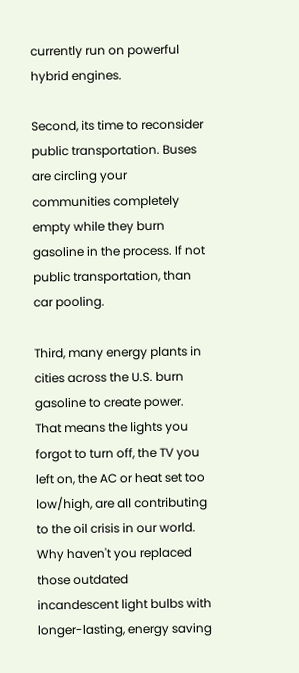currently run on powerful hybrid engines.

Second, its time to reconsider public transportation. Buses are circling your communities completely empty while they burn gasoline in the process. If not public transportation, than car pooling.

Third, many energy plants in cities across the U.S. burn gasoline to create power. That means the lights you forgot to turn off, the TV you left on, the AC or heat set too low/high, are all contributing to the oil crisis in our world. Why haven't you replaced those outdated incandescent light bulbs with longer-lasting, energy saving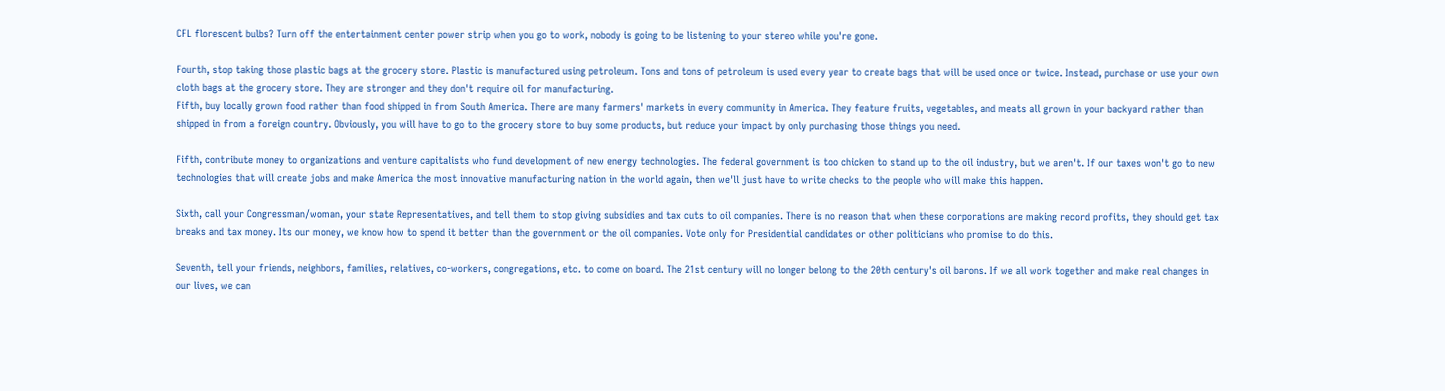CFL florescent bulbs? Turn off the entertainment center power strip when you go to work, nobody is going to be listening to your stereo while you're gone.

Fourth, stop taking those plastic bags at the grocery store. Plastic is manufactured using petroleum. Tons and tons of petroleum is used every year to create bags that will be used once or twice. Instead, purchase or use your own cloth bags at the grocery store. They are stronger and they don't require oil for manufacturing.
Fifth, buy locally grown food rather than food shipped in from South America. There are many farmers' markets in every community in America. They feature fruits, vegetables, and meats all grown in your backyard rather than shipped in from a foreign country. Obviously, you will have to go to the grocery store to buy some products, but reduce your impact by only purchasing those things you need.

Fifth, contribute money to organizations and venture capitalists who fund development of new energy technologies. The federal government is too chicken to stand up to the oil industry, but we aren't. If our taxes won't go to new technologies that will create jobs and make America the most innovative manufacturing nation in the world again, then we'll just have to write checks to the people who will make this happen.

Sixth, call your Congressman/woman, your state Representatives, and tell them to stop giving subsidies and tax cuts to oil companies. There is no reason that when these corporations are making record profits, they should get tax breaks and tax money. Its our money, we know how to spend it better than the government or the oil companies. Vote only for Presidential candidates or other politicians who promise to do this.

Seventh, tell your friends, neighbors, families, relatives, co-workers, congregations, etc. to come on board. The 21st century will no longer belong to the 20th century's oil barons. If we all work together and make real changes in our lives, we can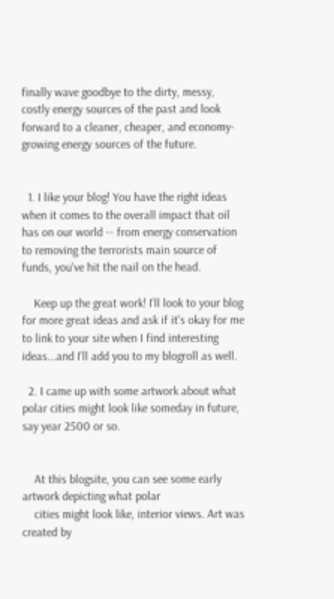finally wave goodbye to the dirty, messy, costly energy sources of the past and look forward to a cleaner, cheaper, and economy-growing energy sources of the future.


  1. I like your blog! You have the right ideas when it comes to the overall impact that oil has on our world -- from energy conservation to removing the terrorists main source of funds, you've hit the nail on the head.

    Keep up the great work! I'll look to your blog for more great ideas and ask if it's okay for me to link to your site when I find interesting ideas...and I'll add you to my blogroll as well.

  2. I came up with some artwork about what polar cities might look like someday in future, say year 2500 or so.


    At this blogsite, you can see some early artwork depicting what polar
    cities might look like, interior views. Art was created by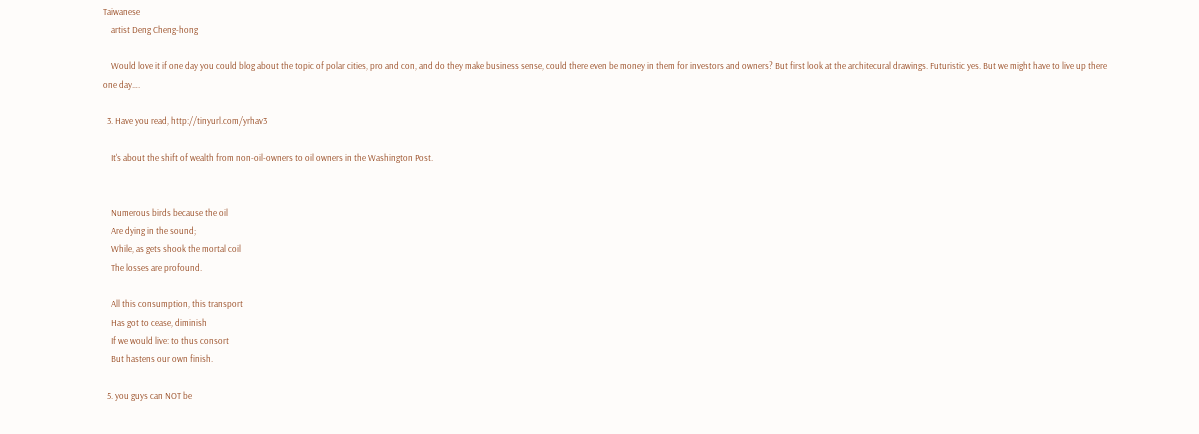Taiwanese
    artist Deng Cheng-hong

    Would love it if one day you could blog about the topic of polar cities, pro and con, and do they make business sense, could there even be money in them for investors and owners? But first look at the architecural drawings. Futuristic yes. But we might have to live up there one day….

  3. Have you read, http://tinyurl.com/yrhav3

    It's about the shift of wealth from non-oil-owners to oil owners in the Washington Post.


    Numerous birds because the oil
    Are dying in the sound;
    While, as gets shook the mortal coil
    The losses are profound.

    All this consumption, this transport
    Has got to cease, diminish
    If we would live: to thus consort
    But hastens our own finish.

  5. you guys can NOT be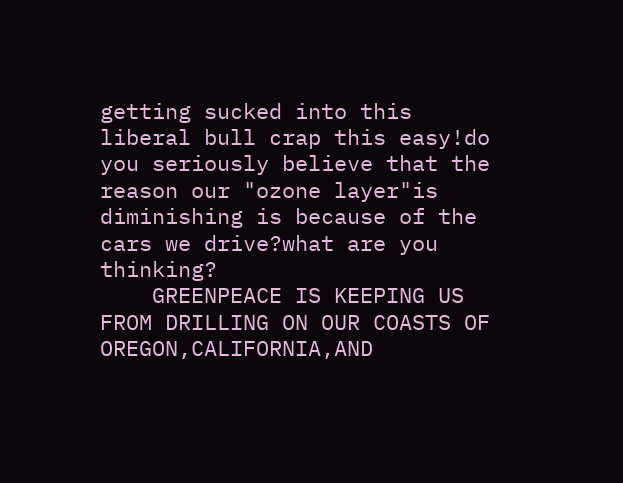getting sucked into this liberal bull crap this easy!do you seriously believe that the reason our "ozone layer"is diminishing is because of the cars we drive?what are you thinking?
    GREENPEACE IS KEEPING US FROM DRILLING ON OUR COASTS OF OREGON,CALIFORNIA,AND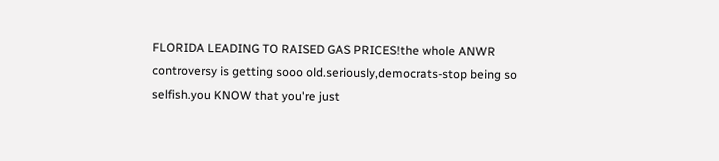FLORIDA LEADING TO RAISED GAS PRICES!the whole ANWR controversy is getting sooo old.seriously,democrats-stop being so selfish.you KNOW that you're just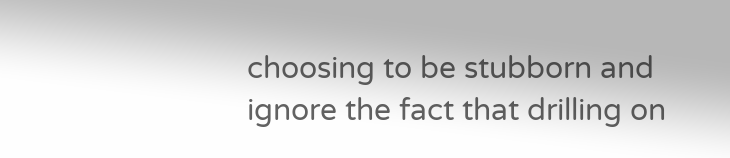choosing to be stubborn and ignore the fact that drilling on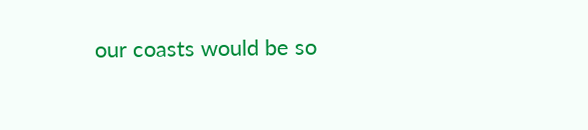our coasts would be so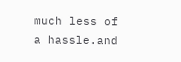much less of a hassle.and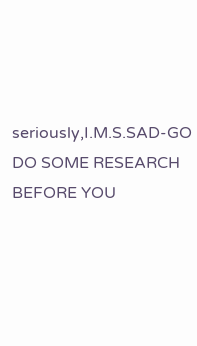seriously,I.M.S.SAD-GO DO SOME RESEARCH BEFORE YOU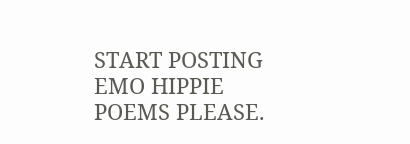START POSTING EMO HIPPIE POEMS PLEASE.